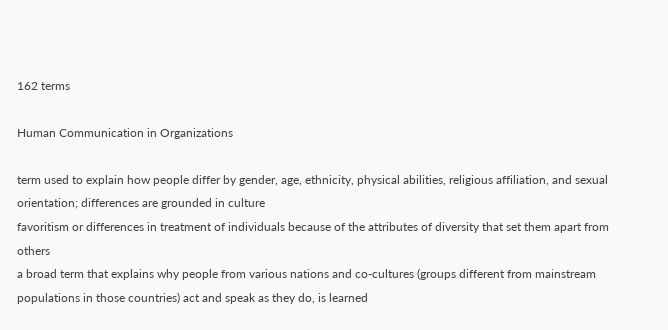162 terms

Human Communication in Organizations

term used to explain how people differ by gender, age, ethnicity, physical abilities, religious affiliation, and sexual orientation; differences are grounded in culture
favoritism or differences in treatment of individuals because of the attributes of diversity that set them apart from others
a broad term that explains why people from various nations and co-cultures (groups different from mainstream populations in those countries) act and speak as they do, is learned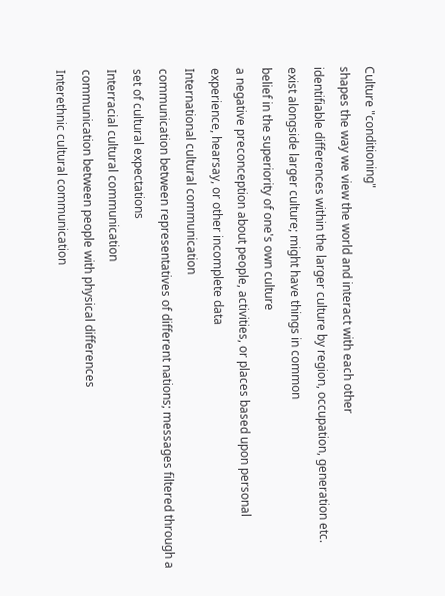Culture "conditioning"
shapes the way we view the world and interact with each other
identifiable differences within the larger culture by region, occupation, generation etc.
exist alongside larger culture; might have things in common
belief in the superiority of one's own culture
a negative preconception about people, activities, or places based upon personal experience, hearsay, or other incomplete data
International cultural communication
communication between representatives of different nations; messages filtered through a set of cultural expectations
Interracial cultural communication
communication between people with physical differences
Interethnic cultural communication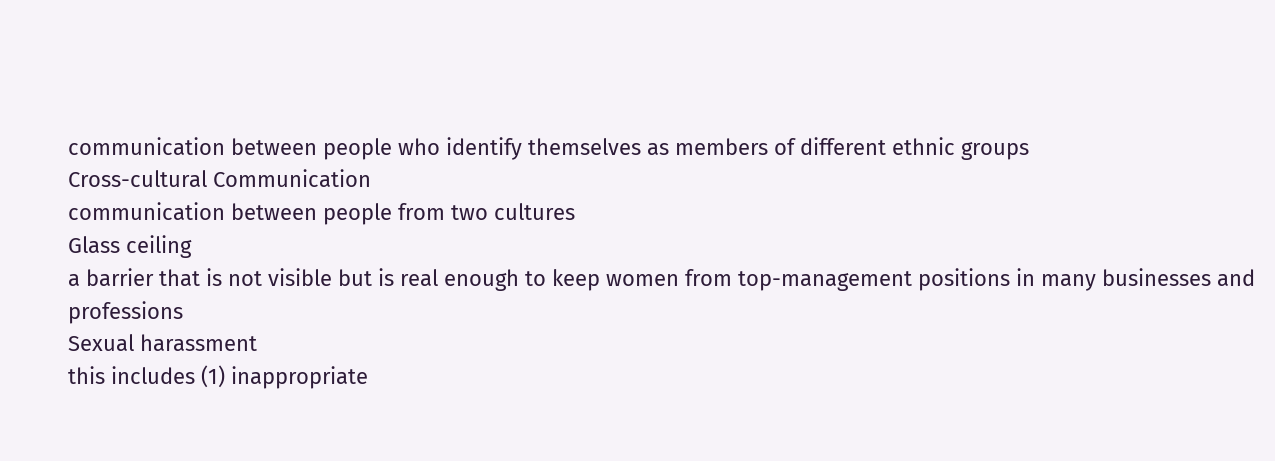communication between people who identify themselves as members of different ethnic groups
Cross-cultural Communication
communication between people from two cultures
Glass ceiling
a barrier that is not visible but is real enough to keep women from top-management positions in many businesses and professions
Sexual harassment
this includes (1) inappropriate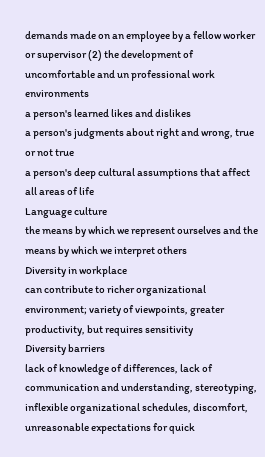demands made on an employee by a fellow worker or supervisor (2) the development of uncomfortable and un professional work environments
a person's learned likes and dislikes
a person's judgments about right and wrong, true or not true
a person's deep cultural assumptions that affect all areas of life
Language culture
the means by which we represent ourselves and the means by which we interpret others
Diversity in workplace
can contribute to richer organizational environment; variety of viewpoints, greater productivity, but requires sensitivity
Diversity barriers
lack of knowledge of differences, lack of communication and understanding, stereotyping, inflexible organizational schedules, discomfort, unreasonable expectations for quick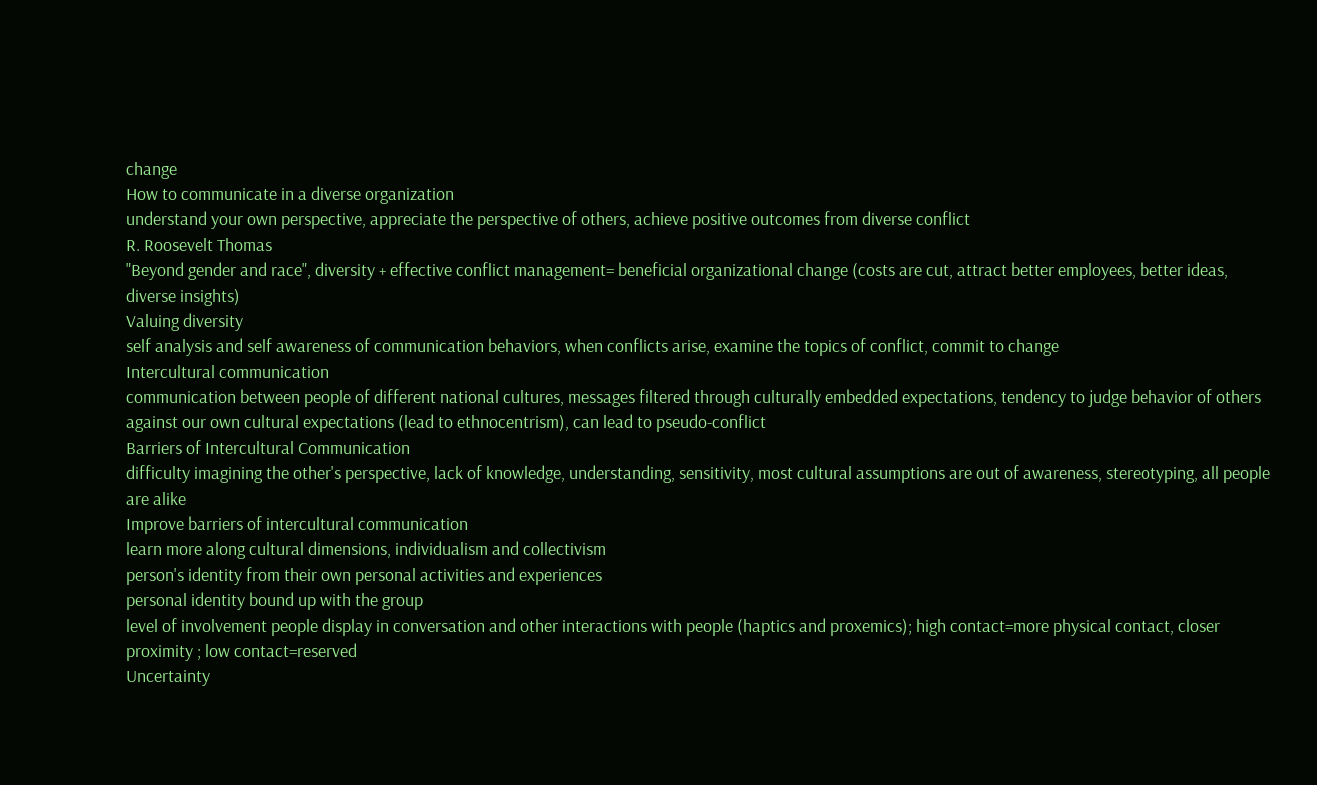change
How to communicate in a diverse organization
understand your own perspective, appreciate the perspective of others, achieve positive outcomes from diverse conflict
R. Roosevelt Thomas
"Beyond gender and race", diversity + effective conflict management= beneficial organizational change (costs are cut, attract better employees, better ideas, diverse insights)
Valuing diversity
self analysis and self awareness of communication behaviors, when conflicts arise, examine the topics of conflict, commit to change
Intercultural communication
communication between people of different national cultures, messages filtered through culturally embedded expectations, tendency to judge behavior of others against our own cultural expectations (lead to ethnocentrism), can lead to pseudo-conflict
Barriers of Intercultural Communication
difficulty imagining the other's perspective, lack of knowledge, understanding, sensitivity, most cultural assumptions are out of awareness, stereotyping, all people are alike
Improve barriers of intercultural communication
learn more along cultural dimensions, individualism and collectivism
person's identity from their own personal activities and experiences
personal identity bound up with the group
level of involvement people display in conversation and other interactions with people (haptics and proxemics); high contact=more physical contact, closer proximity ; low contact=reserved
Uncertainty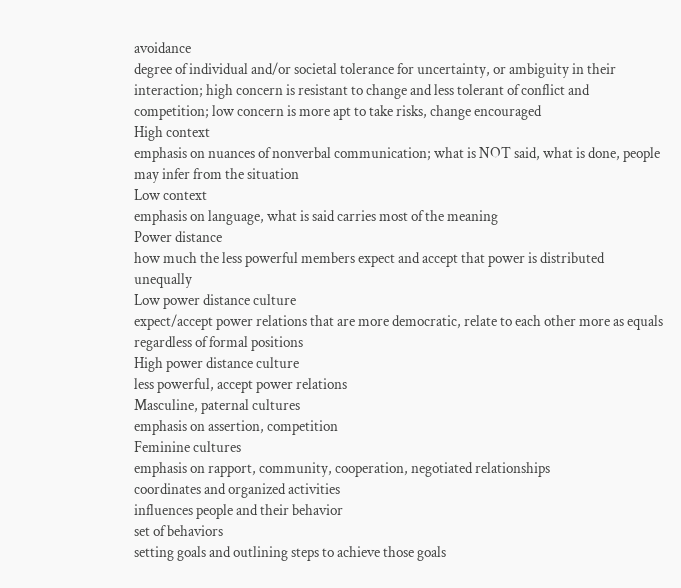avoidance
degree of individual and/or societal tolerance for uncertainty, or ambiguity in their interaction; high concern is resistant to change and less tolerant of conflict and competition; low concern is more apt to take risks, change encouraged
High context
emphasis on nuances of nonverbal communication; what is NOT said, what is done, people may infer from the situation
Low context
emphasis on language, what is said carries most of the meaning
Power distance
how much the less powerful members expect and accept that power is distributed unequally
Low power distance culture
expect/accept power relations that are more democratic, relate to each other more as equals regardless of formal positions
High power distance culture
less powerful, accept power relations
Masculine, paternal cultures
emphasis on assertion, competition
Feminine cultures
emphasis on rapport, community, cooperation, negotiated relationships
coordinates and organized activities
influences people and their behavior
set of behaviors
setting goals and outlining steps to achieve those goals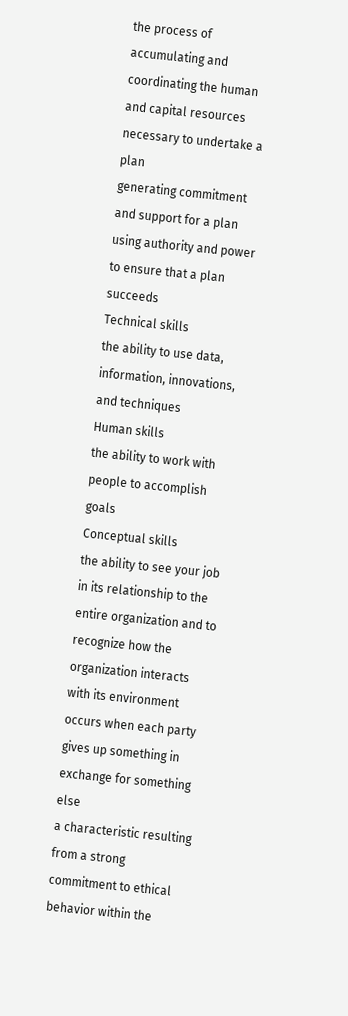the process of accumulating and coordinating the human and capital resources necessary to undertake a plan
generating commitment and support for a plan
using authority and power to ensure that a plan succeeds
Technical skills
the ability to use data, information, innovations, and techniques
Human skills
the ability to work with people to accomplish goals
Conceptual skills
the ability to see your job in its relationship to the entire organization and to recognize how the organization interacts with its environment
occurs when each party gives up something in exchange for something else
a characteristic resulting from a strong commitment to ethical behavior within the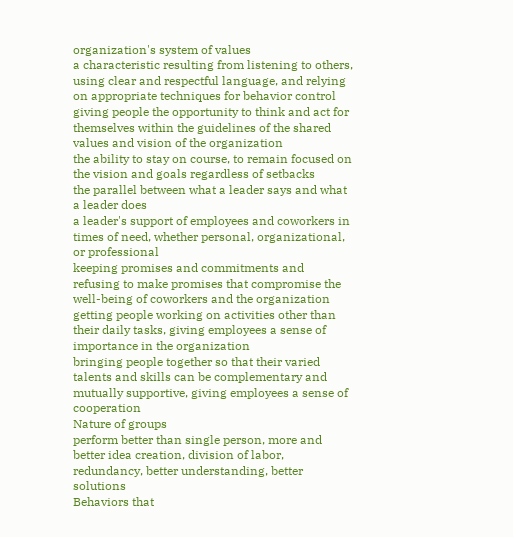organization's system of values
a characteristic resulting from listening to others, using clear and respectful language, and relying on appropriate techniques for behavior control
giving people the opportunity to think and act for themselves within the guidelines of the shared values and vision of the organization
the ability to stay on course, to remain focused on the vision and goals regardless of setbacks
the parallel between what a leader says and what a leader does
a leader's support of employees and coworkers in times of need, whether personal, organizational, or professional
keeping promises and commitments and refusing to make promises that compromise the well-being of coworkers and the organization
getting people working on activities other than their daily tasks, giving employees a sense of importance in the organization
bringing people together so that their varied talents and skills can be complementary and mutually supportive, giving employees a sense of cooperation
Nature of groups
perform better than single person, more and better idea creation, division of labor, redundancy, better understanding, better solutions
Behaviors that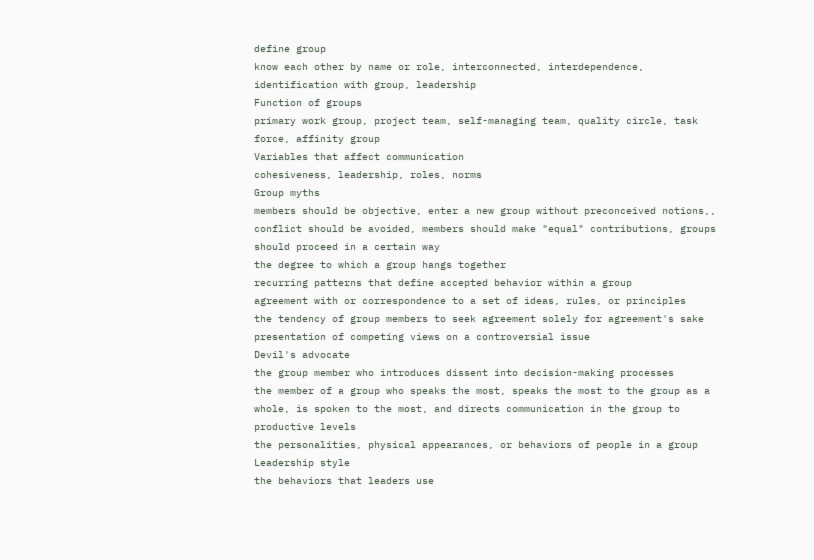define group
know each other by name or role, interconnected, interdependence, identification with group, leadership
Function of groups
primary work group, project team, self-managing team, quality circle, task force, affinity group
Variables that affect communication
cohesiveness, leadership, roles, norms
Group myths
members should be objective, enter a new group without preconceived notions,, conflict should be avoided, members should make "equal" contributions, groups should proceed in a certain way
the degree to which a group hangs together
recurring patterns that define accepted behavior within a group
agreement with or correspondence to a set of ideas, rules, or principles
the tendency of group members to seek agreement solely for agreement's sake
presentation of competing views on a controversial issue
Devil's advocate
the group member who introduces dissent into decision-making processes
the member of a group who speaks the most, speaks the most to the group as a whole, is spoken to the most, and directs communication in the group to productive levels
the personalities, physical appearances, or behaviors of people in a group
Leadership style
the behaviors that leaders use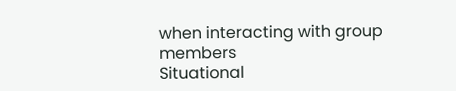when interacting with group members
Situational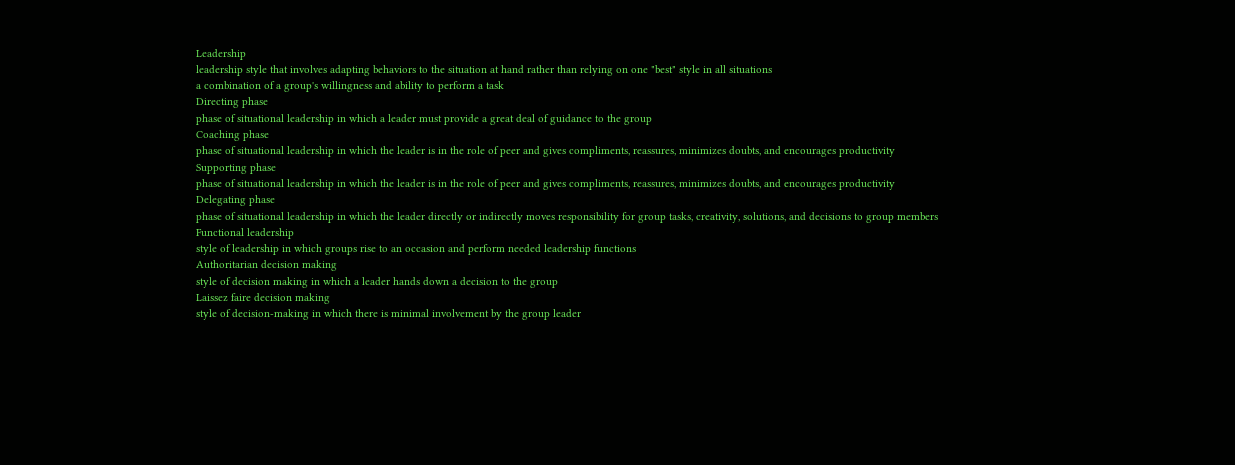Leadership
leadership style that involves adapting behaviors to the situation at hand rather than relying on one "best" style in all situations
a combination of a group's willingness and ability to perform a task
Directing phase
phase of situational leadership in which a leader must provide a great deal of guidance to the group
Coaching phase
phase of situational leadership in which the leader is in the role of peer and gives compliments, reassures, minimizes doubts, and encourages productivity
Supporting phase
phase of situational leadership in which the leader is in the role of peer and gives compliments, reassures, minimizes doubts, and encourages productivity
Delegating phase
phase of situational leadership in which the leader directly or indirectly moves responsibility for group tasks, creativity, solutions, and decisions to group members
Functional leadership
style of leadership in which groups rise to an occasion and perform needed leadership functions
Authoritarian decision making
style of decision making in which a leader hands down a decision to the group
Laissez faire decision making
style of decision-making in which there is minimal involvement by the group leader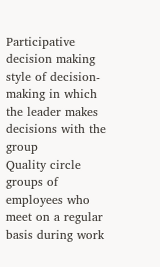Participative decision making
style of decision-making in which the leader makes decisions with the group
Quality circle
groups of employees who meet on a regular basis during work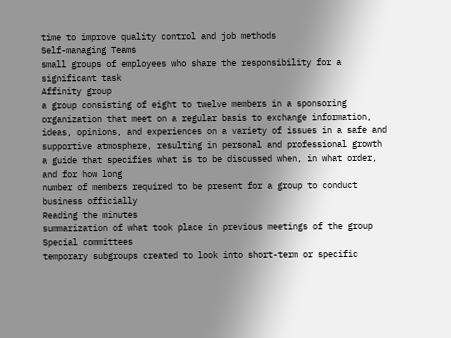time to improve quality control and job methods
Self-managing Teams
small groups of employees who share the responsibility for a significant task
Affinity group
a group consisting of eight to twelve members in a sponsoring organization that meet on a regular basis to exchange information, ideas, opinions, and experiences on a variety of issues in a safe and supportive atmosphere, resulting in personal and professional growth
a guide that specifies what is to be discussed when, in what order, and for how long
number of members required to be present for a group to conduct business officially
Reading the minutes
summarization of what took place in previous meetings of the group
Special committees
temporary subgroups created to look into short-term or specific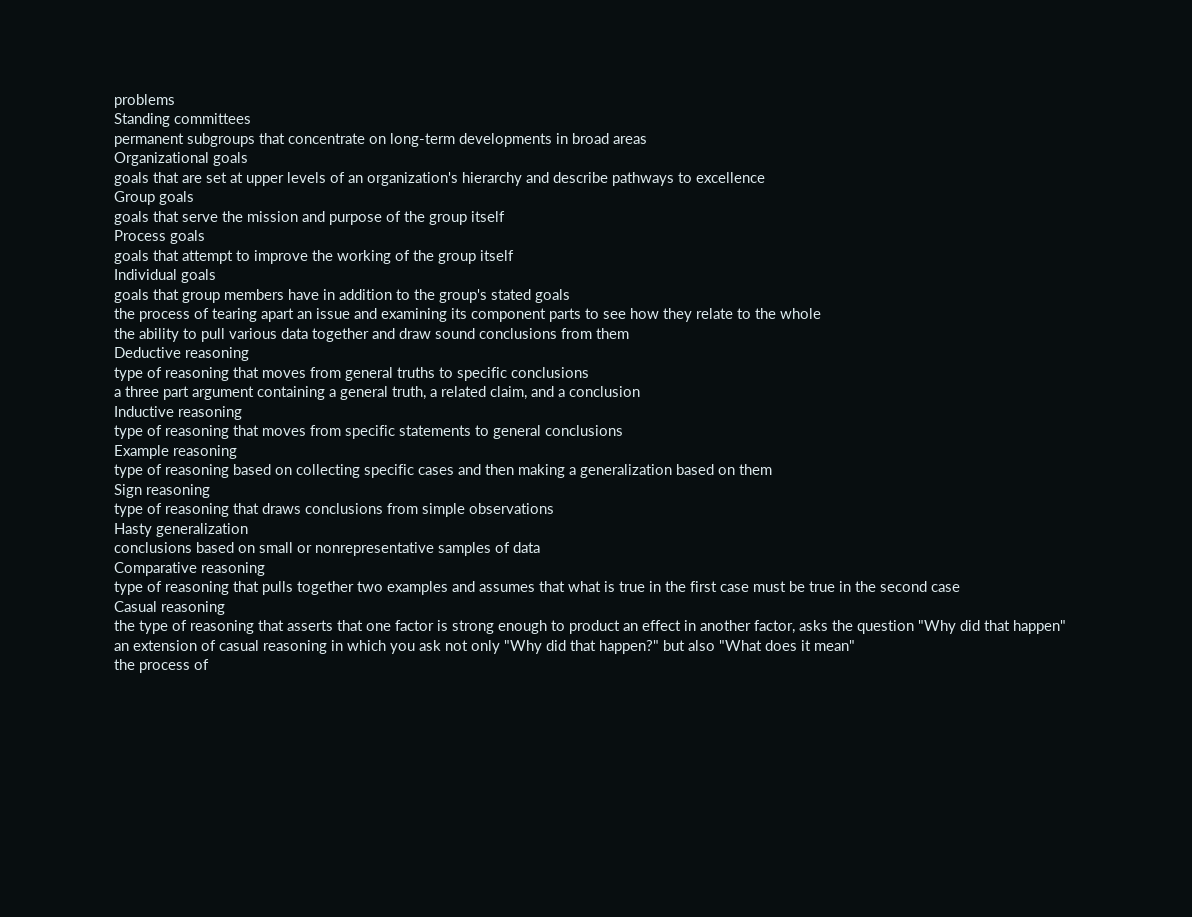problems
Standing committees
permanent subgroups that concentrate on long-term developments in broad areas
Organizational goals
goals that are set at upper levels of an organization's hierarchy and describe pathways to excellence
Group goals
goals that serve the mission and purpose of the group itself
Process goals
goals that attempt to improve the working of the group itself
Individual goals
goals that group members have in addition to the group's stated goals
the process of tearing apart an issue and examining its component parts to see how they relate to the whole
the ability to pull various data together and draw sound conclusions from them
Deductive reasoning
type of reasoning that moves from general truths to specific conclusions
a three part argument containing a general truth, a related claim, and a conclusion
Inductive reasoning
type of reasoning that moves from specific statements to general conclusions
Example reasoning
type of reasoning based on collecting specific cases and then making a generalization based on them
Sign reasoning
type of reasoning that draws conclusions from simple observations
Hasty generalization
conclusions based on small or nonrepresentative samples of data
Comparative reasoning
type of reasoning that pulls together two examples and assumes that what is true in the first case must be true in the second case
Casual reasoning
the type of reasoning that asserts that one factor is strong enough to product an effect in another factor, asks the question "Why did that happen"
an extension of casual reasoning in which you ask not only "Why did that happen?" but also "What does it mean"
the process of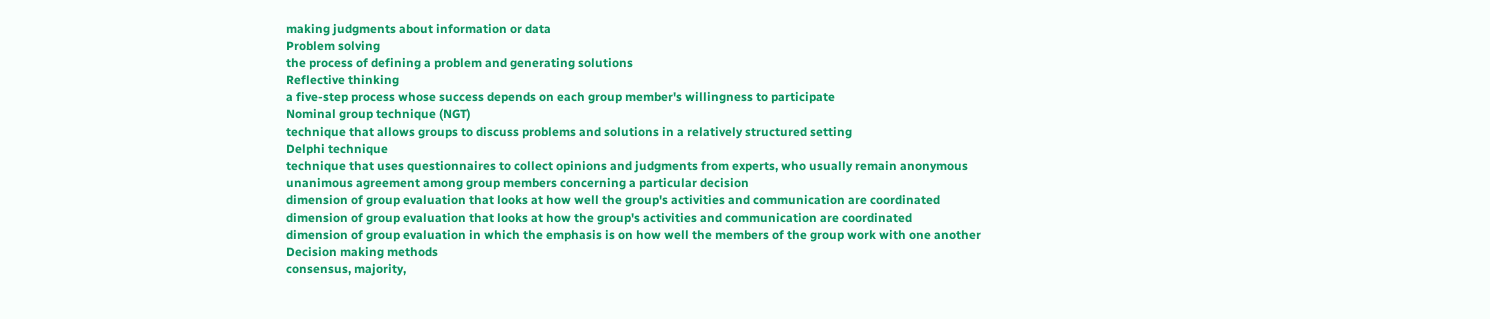making judgments about information or data
Problem solving
the process of defining a problem and generating solutions
Reflective thinking
a five-step process whose success depends on each group member's willingness to participate
Nominal group technique (NGT)
technique that allows groups to discuss problems and solutions in a relatively structured setting
Delphi technique
technique that uses questionnaires to collect opinions and judgments from experts, who usually remain anonymous
unanimous agreement among group members concerning a particular decision
dimension of group evaluation that looks at how well the group's activities and communication are coordinated
dimension of group evaluation that looks at how the group's activities and communication are coordinated
dimension of group evaluation in which the emphasis is on how well the members of the group work with one another
Decision making methods
consensus, majority,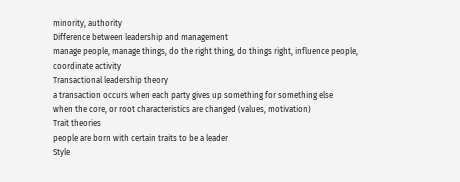minority, authority
Difference between leadership and management
manage people, manage things, do the right thing, do things right, influence people, coordinate activity
Transactional leadership theory
a transaction occurs when each party gives up something for something else
when the core, or root characteristics are changed (values, motivation)
Trait theories
people are born with certain traits to be a leader
Style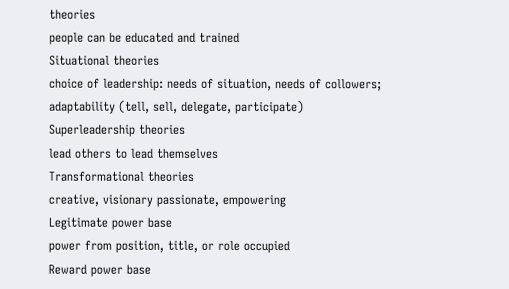theories
people can be educated and trained
Situational theories
choice of leadership: needs of situation, needs of collowers; adaptability (tell, sell, delegate, participate)
Superleadership theories
lead others to lead themselves
Transformational theories
creative, visionary passionate, empowering
Legitimate power base
power from position, title, or role occupied
Reward power base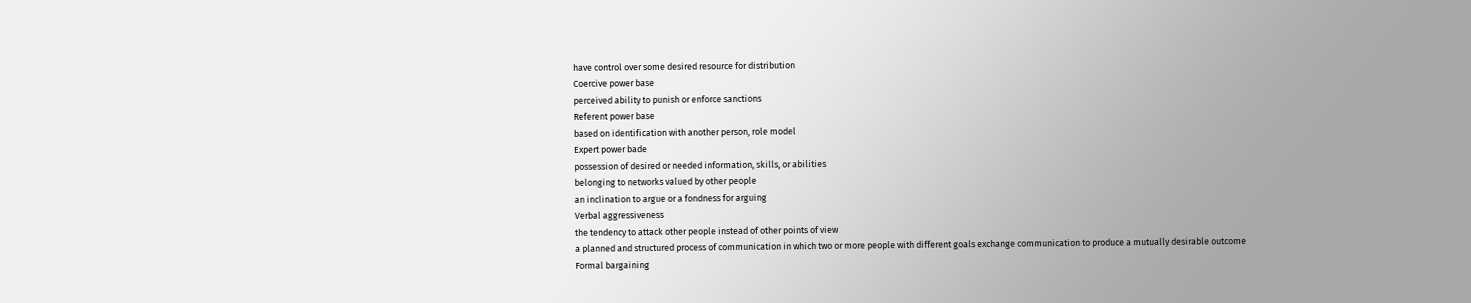have control over some desired resource for distribution
Coercive power base
perceived ability to punish or enforce sanctions
Referent power base
based on identification with another person, role model
Expert power bade
possession of desired or needed information, skills, or abilities
belonging to networks valued by other people
an inclination to argue or a fondness for arguing
Verbal aggressiveness
the tendency to attack other people instead of other points of view
a planned and structured process of communication in which two or more people with different goals exchange communication to produce a mutually desirable outcome
Formal bargaining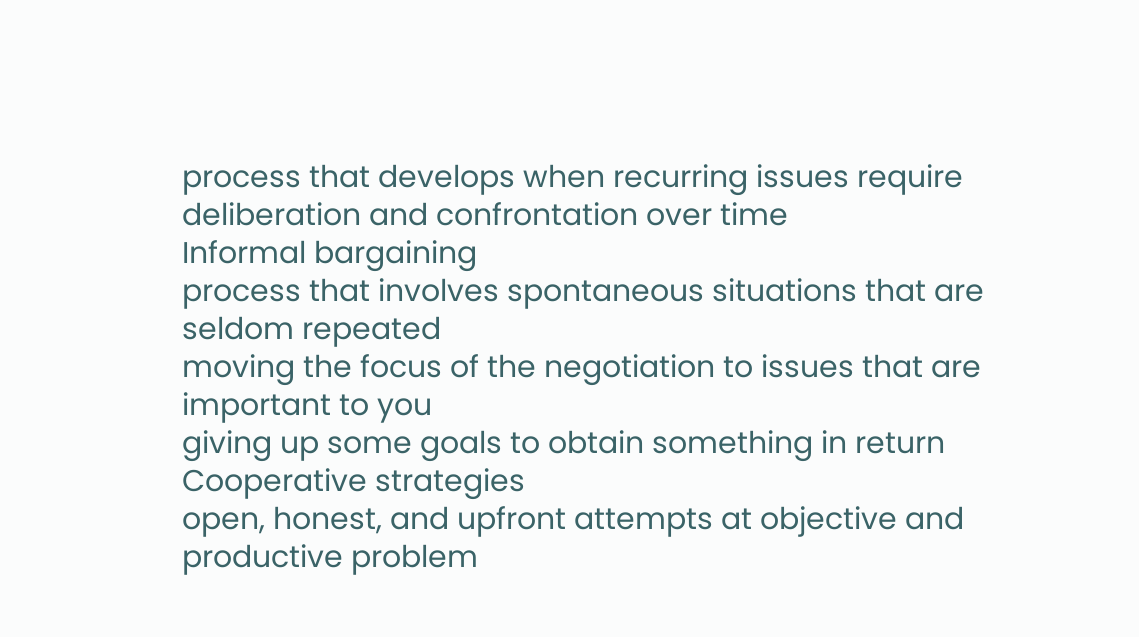process that develops when recurring issues require deliberation and confrontation over time
Informal bargaining
process that involves spontaneous situations that are seldom repeated
moving the focus of the negotiation to issues that are important to you
giving up some goals to obtain something in return
Cooperative strategies
open, honest, and upfront attempts at objective and productive problem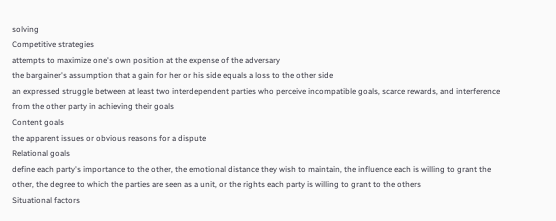solving
Competitive strategies
attempts to maximize one's own position at the expense of the adversary
the bargainer's assumption that a gain for her or his side equals a loss to the other side
an expressed struggle between at least two interdependent parties who perceive incompatible goals, scarce rewards, and interference from the other party in achieving their goals
Content goals
the apparent issues or obvious reasons for a dispute
Relational goals
define each party's importance to the other, the emotional distance they wish to maintain, the influence each is willing to grant the other, the degree to which the parties are seen as a unit, or the rights each party is willing to grant to the others
Situational factors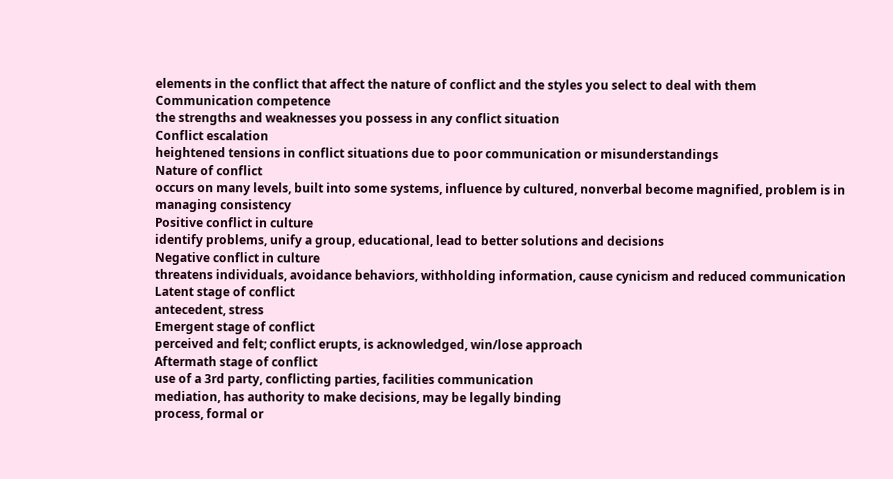elements in the conflict that affect the nature of conflict and the styles you select to deal with them
Communication competence
the strengths and weaknesses you possess in any conflict situation
Conflict escalation
heightened tensions in conflict situations due to poor communication or misunderstandings
Nature of conflict
occurs on many levels, built into some systems, influence by cultured, nonverbal become magnified, problem is in managing consistency
Positive conflict in culture
identify problems, unify a group, educational, lead to better solutions and decisions
Negative conflict in culture
threatens individuals, avoidance behaviors, withholding information, cause cynicism and reduced communication
Latent stage of conflict
antecedent, stress
Emergent stage of conflict
perceived and felt; conflict erupts, is acknowledged, win/lose approach
Aftermath stage of conflict
use of a 3rd party, conflicting parties, facilities communication
mediation, has authority to make decisions, may be legally binding
process, formal or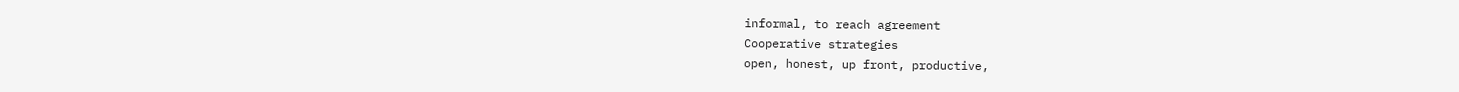informal, to reach agreement
Cooperative strategies
open, honest, up front, productive,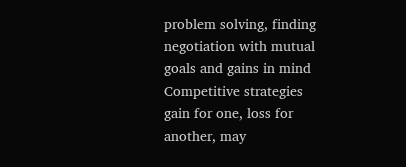problem solving, finding negotiation with mutual goals and gains in mind
Competitive strategies
gain for one, loss for another, may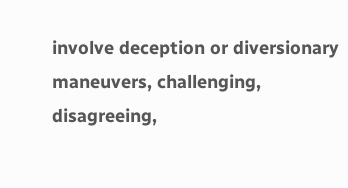involve deception or diversionary maneuvers, challenging, disagreeing,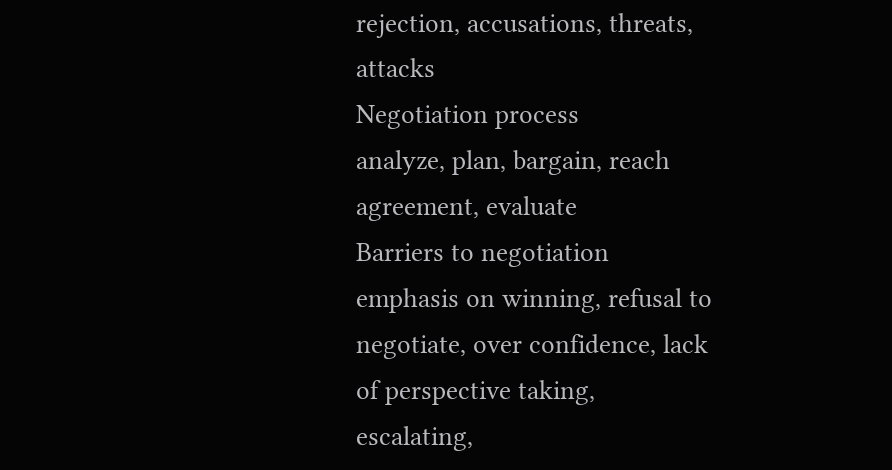rejection, accusations, threats, attacks
Negotiation process
analyze, plan, bargain, reach agreement, evaluate
Barriers to negotiation
emphasis on winning, refusal to negotiate, over confidence, lack of perspective taking, escalating,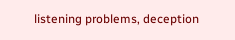listening problems, deception